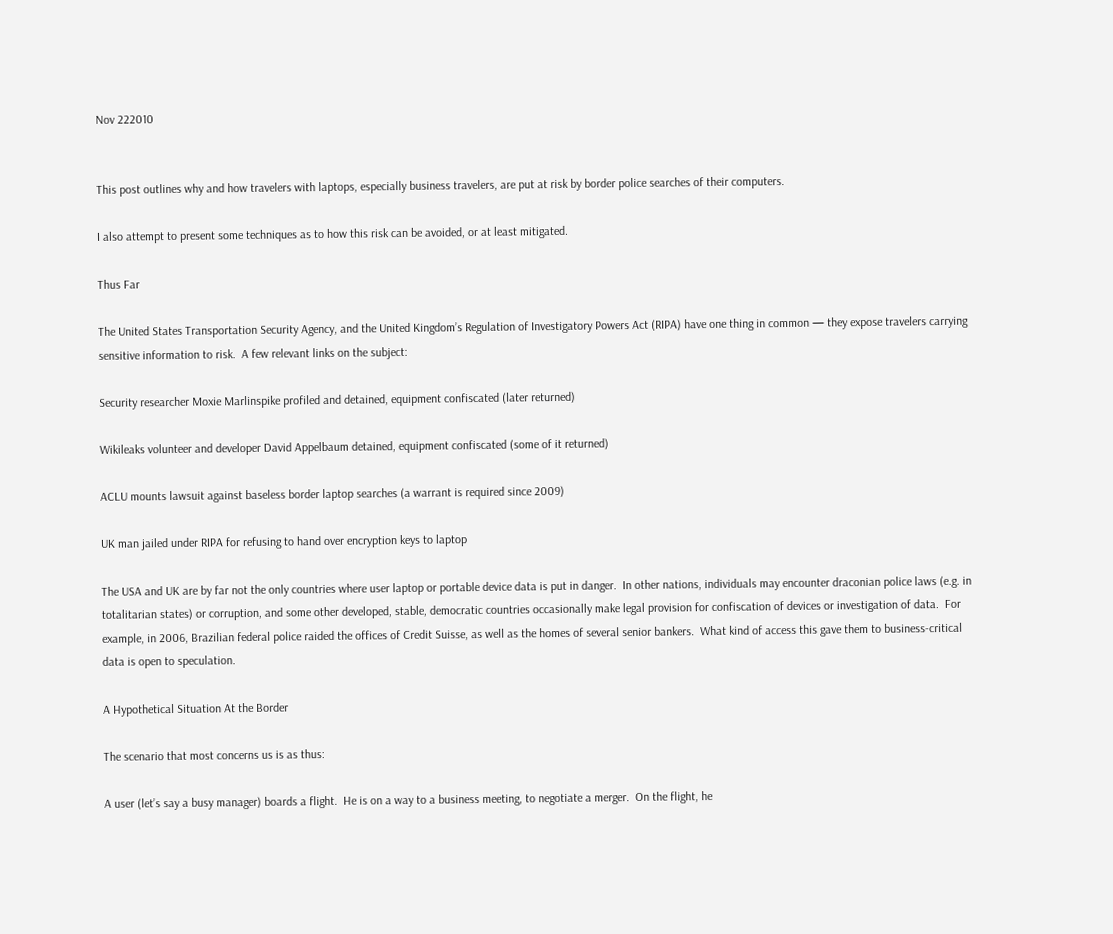Nov 222010


This post outlines why and how travelers with laptops, especially business travelers, are put at risk by border police searches of their computers.

I also attempt to present some techniques as to how this risk can be avoided, or at least mitigated.

Thus Far

The United States Transportation Security Agency, and the United Kingdom’s Regulation of Investigatory Powers Act (RIPA) have one thing in common — they expose travelers carrying sensitive information to risk.  A few relevant links on the subject:

Security researcher Moxie Marlinspike profiled and detained, equipment confiscated (later returned)

Wikileaks volunteer and developer David Appelbaum detained, equipment confiscated (some of it returned)

ACLU mounts lawsuit against baseless border laptop searches (a warrant is required since 2009)

UK man jailed under RIPA for refusing to hand over encryption keys to laptop

The USA and UK are by far not the only countries where user laptop or portable device data is put in danger.  In other nations, individuals may encounter draconian police laws (e.g. in totalitarian states) or corruption, and some other developed, stable, democratic countries occasionally make legal provision for confiscation of devices or investigation of data.  For example, in 2006, Brazilian federal police raided the offices of Credit Suisse, as well as the homes of several senior bankers.  What kind of access this gave them to business-critical data is open to speculation.

A Hypothetical Situation At the Border

The scenario that most concerns us is as thus:

A user (let’s say a busy manager) boards a flight.  He is on a way to a business meeting, to negotiate a merger.  On the flight, he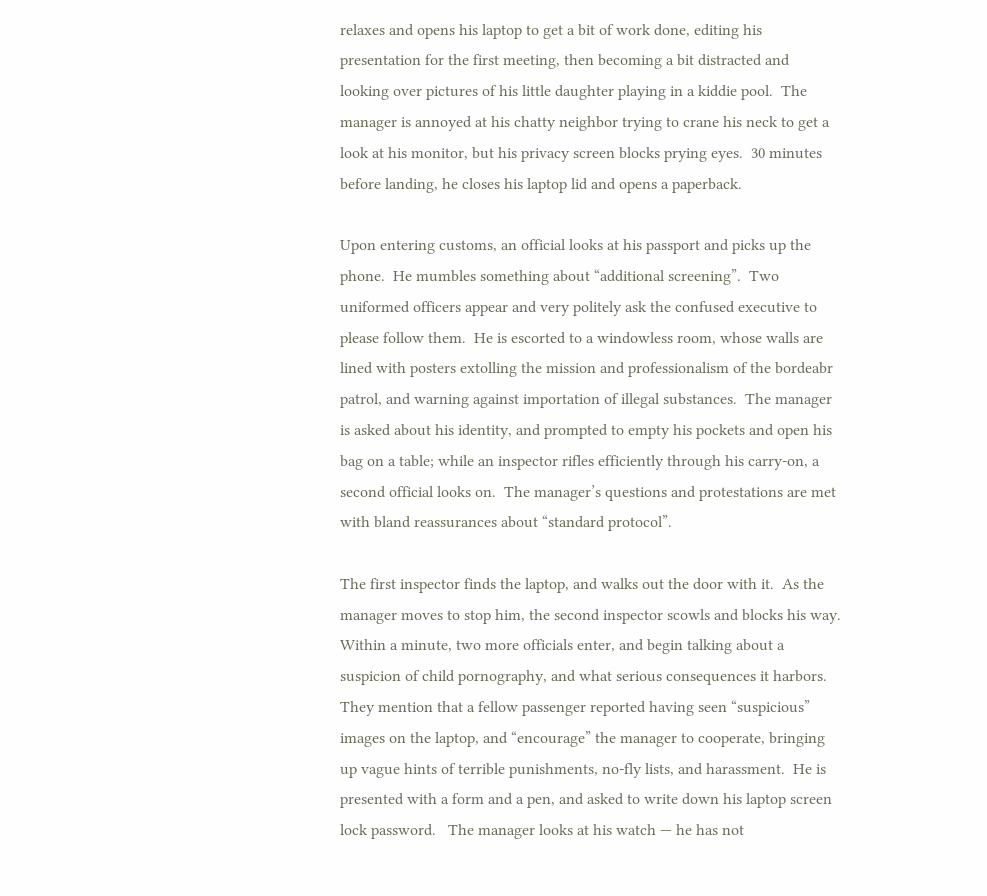relaxes and opens his laptop to get a bit of work done, editing his presentation for the first meeting, then becoming a bit distracted and looking over pictures of his little daughter playing in a kiddie pool.  The manager is annoyed at his chatty neighbor trying to crane his neck to get a look at his monitor, but his privacy screen blocks prying eyes.  30 minutes before landing, he closes his laptop lid and opens a paperback.

Upon entering customs, an official looks at his passport and picks up the phone.  He mumbles something about “additional screening”.  Two uniformed officers appear and very politely ask the confused executive to please follow them.  He is escorted to a windowless room, whose walls are lined with posters extolling the mission and professionalism of the bordeabr patrol, and warning against importation of illegal substances.  The manager is asked about his identity, and prompted to empty his pockets and open his bag on a table; while an inspector rifles efficiently through his carry-on, a second official looks on.  The manager’s questions and protestations are met with bland reassurances about “standard protocol”.

The first inspector finds the laptop, and walks out the door with it.  As the manager moves to stop him, the second inspector scowls and blocks his way.  Within a minute, two more officials enter, and begin talking about a suspicion of child pornography, and what serious consequences it harbors.  They mention that a fellow passenger reported having seen “suspicious” images on the laptop, and “encourage” the manager to cooperate, bringing up vague hints of terrible punishments, no-fly lists, and harassment.  He is presented with a form and a pen, and asked to write down his laptop screen lock password.   The manager looks at his watch — he has not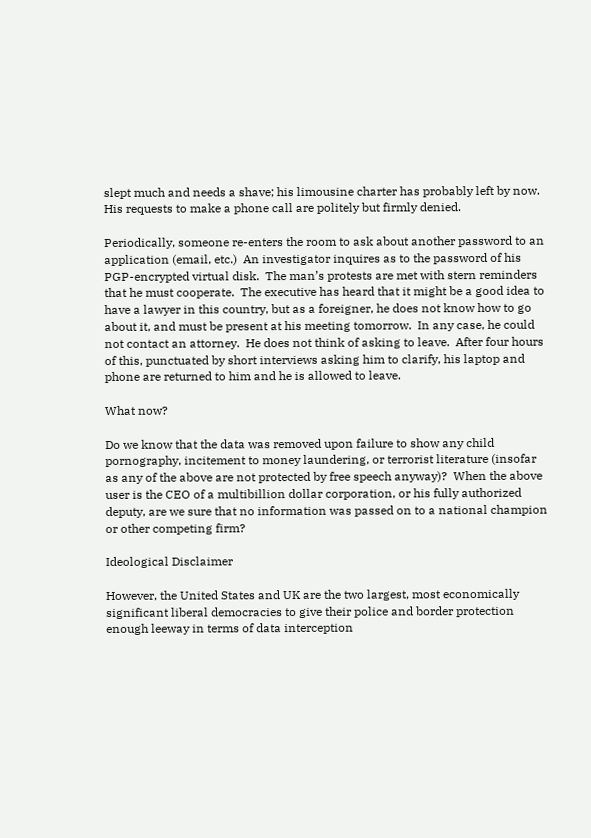slept much and needs a shave; his limousine charter has probably left by now.  His requests to make a phone call are politely but firmly denied.

Periodically, someone re-enters the room to ask about another password to an application (email, etc.)  An investigator inquires as to the password of his PGP-encrypted virtual disk.  The man’s protests are met with stern reminders that he must cooperate.  The executive has heard that it might be a good idea to have a lawyer in this country, but as a foreigner, he does not know how to go about it, and must be present at his meeting tomorrow.  In any case, he could not contact an attorney.  He does not think of asking to leave.  After four hours of this, punctuated by short interviews asking him to clarify, his laptop and phone are returned to him and he is allowed to leave.

What now?

Do we know that the data was removed upon failure to show any child pornography, incitement to money laundering, or terrorist literature (insofar as any of the above are not protected by free speech anyway)?  When the above user is the CEO of a multibillion dollar corporation, or his fully authorized deputy, are we sure that no information was passed on to a national champion or other competing firm?

Ideological Disclaimer

However, the United States and UK are the two largest, most economically significant liberal democracies to give their police and border protection enough leeway in terms of data interception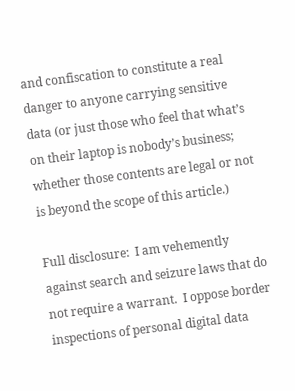and confiscation to constitute a real danger to anyone carrying sensitive data (or just those who feel that what’s on their laptop is nobody’s business; whether those contents are legal or not is beyond the scope of this article.)

Full disclosure:  I am vehemently against search and seizure laws that do not require a warrant.  I oppose border inspections of personal digital data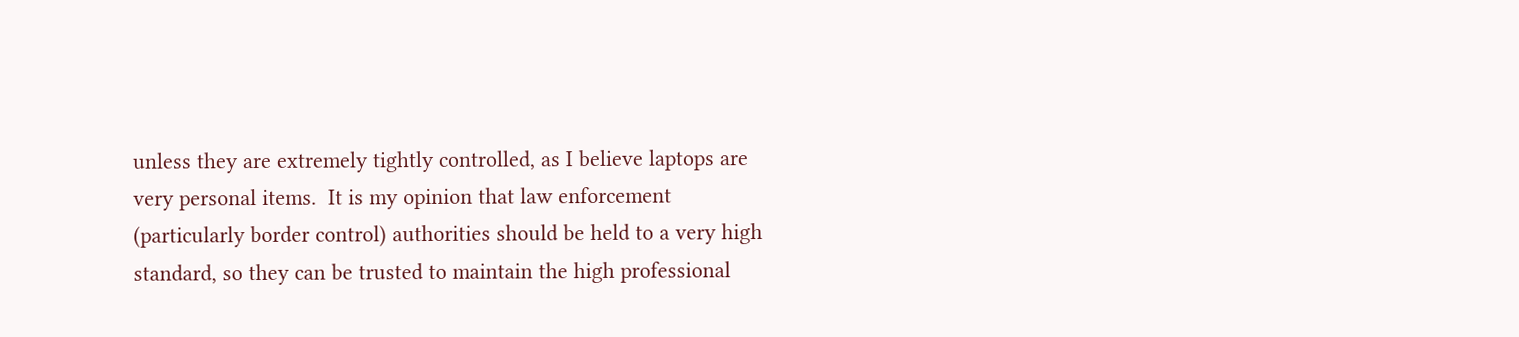unless they are extremely tightly controlled, as I believe laptops are very personal items.  It is my opinion that law enforcement (particularly border control) authorities should be held to a very high standard, so they can be trusted to maintain the high professional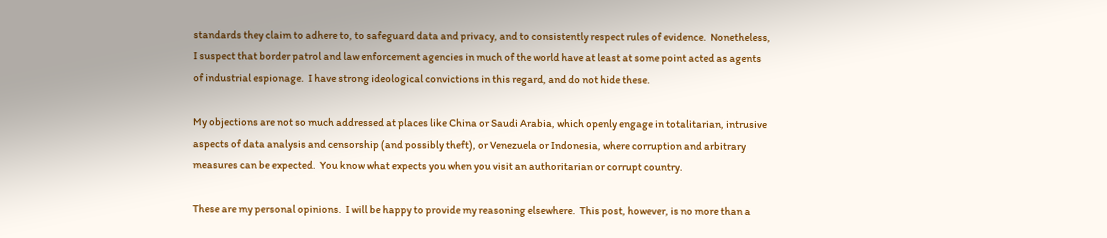standards they claim to adhere to, to safeguard data and privacy, and to consistently respect rules of evidence.  Nonetheless, I suspect that border patrol and law enforcement agencies in much of the world have at least at some point acted as agents of industrial espionage.  I have strong ideological convictions in this regard, and do not hide these.

My objections are not so much addressed at places like China or Saudi Arabia, which openly engage in totalitarian, intrusive aspects of data analysis and censorship (and possibly theft), or Venezuela or Indonesia, where corruption and arbitrary measures can be expected.  You know what expects you when you visit an authoritarian or corrupt country.

These are my personal opinions.  I will be happy to provide my reasoning elsewhere.  This post, however, is no more than a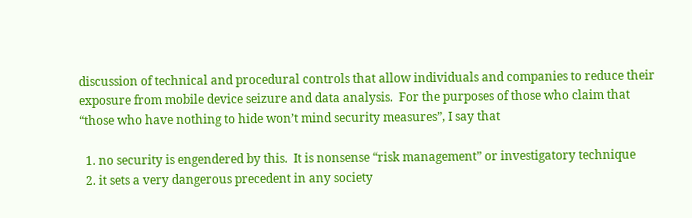discussion of technical and procedural controls that allow individuals and companies to reduce their exposure from mobile device seizure and data analysis.  For the purposes of those who claim that “those who have nothing to hide won’t mind security measures”, I say that

  1. no security is engendered by this.  It is nonsense “risk management” or investigatory technique
  2. it sets a very dangerous precedent in any society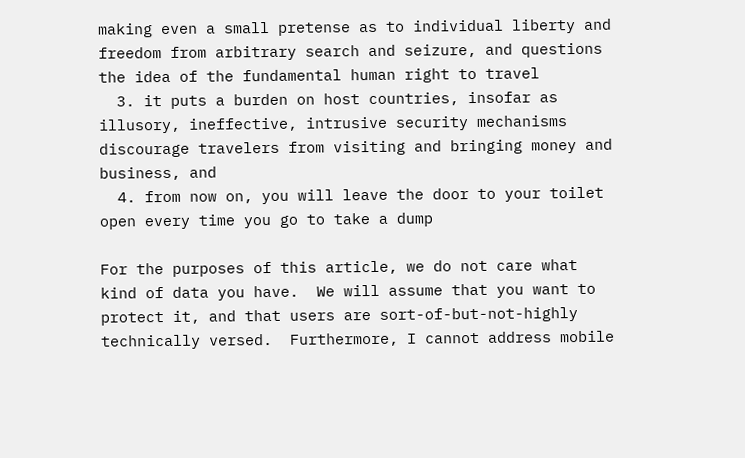making even a small pretense as to individual liberty and freedom from arbitrary search and seizure, and questions the idea of the fundamental human right to travel
  3. it puts a burden on host countries, insofar as illusory, ineffective, intrusive security mechanisms discourage travelers from visiting and bringing money and business, and
  4. from now on, you will leave the door to your toilet open every time you go to take a dump

For the purposes of this article, we do not care what kind of data you have.  We will assume that you want to protect it, and that users are sort-of-but-not-highly technically versed.  Furthermore, I cannot address mobile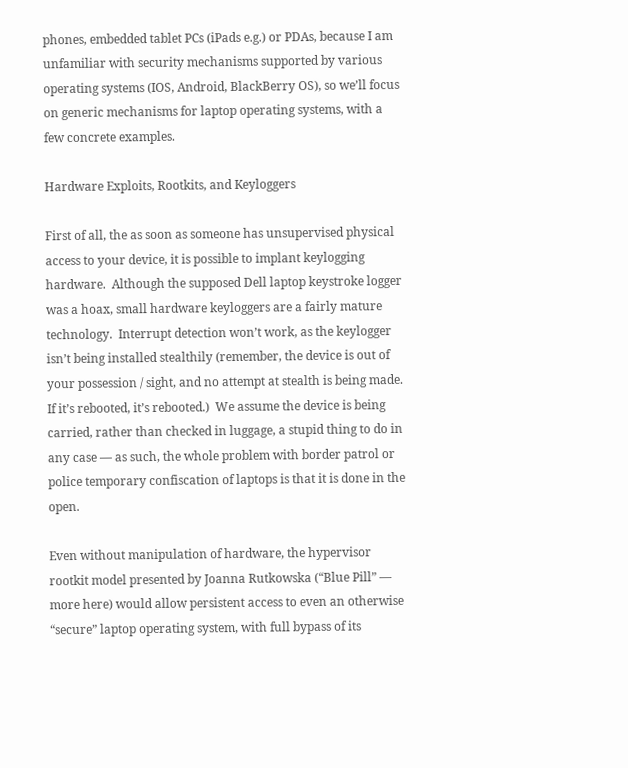phones, embedded tablet PCs (iPads e.g.) or PDAs, because I am unfamiliar with security mechanisms supported by various operating systems (IOS, Android, BlackBerry OS), so we’ll focus on generic mechanisms for laptop operating systems, with a few concrete examples.

Hardware Exploits, Rootkits, and Keyloggers

First of all, the as soon as someone has unsupervised physical access to your device, it is possible to implant keylogging hardware.  Although the supposed Dell laptop keystroke logger was a hoax, small hardware keyloggers are a fairly mature technology.  Interrupt detection won’t work, as the keylogger isn’t being installed stealthily (remember, the device is out of your possession / sight, and no attempt at stealth is being made.  If it’s rebooted, it’s rebooted.)  We assume the device is being carried, rather than checked in luggage, a stupid thing to do in any case — as such, the whole problem with border patrol or police temporary confiscation of laptops is that it is done in the open.

Even without manipulation of hardware, the hypervisor rootkit model presented by Joanna Rutkowska (“Blue Pill” — more here) would allow persistent access to even an otherwise “secure” laptop operating system, with full bypass of its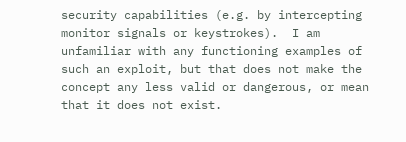security capabilities (e.g. by intercepting monitor signals or keystrokes).  I am unfamiliar with any functioning examples of such an exploit, but that does not make the concept any less valid or dangerous, or mean that it does not exist.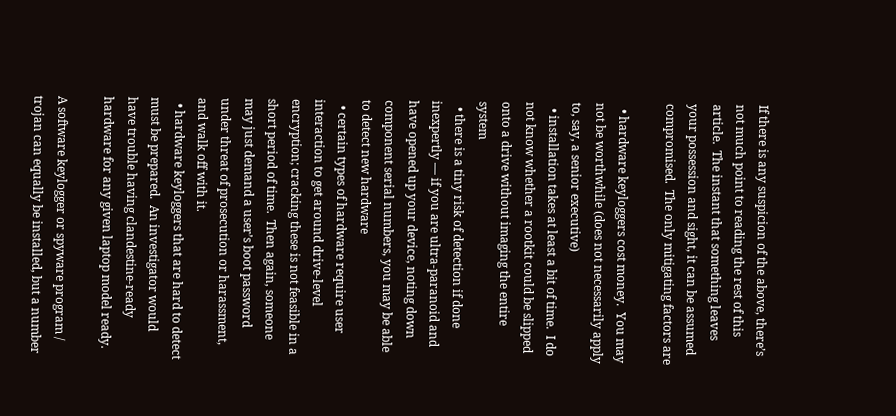If there is any suspicion of the above, there’s not much point to reading the rest of this article.  The instant that something leaves your possession and sight, it can be assumed compromised.  The only mitigating factors are

  • hardware keyloggers cost money.  You may not be worthwhile (does not necessarily apply to, say, a senior executive)
  • installation takes at least a bit of time.  I do not know whether a rootkit could be slipped onto a drive without imaging the entire system
  • there is a tiny risk of detection if done inexpertly — if you are ultra-paranoid and have opened up your device, noting down component serial numbers, you may be able to detect new hardware
  • certain types of hardware require user interaction to get around drive-level encryption; cracking these is not feasible in a short period of time.  Then again, someone may just demand a user’s boot password under threat of prosecution or harassment, and walk off with it.
  • hardware keyloggers that are hard to detect must be prepared.  An investigator would have trouble having clandestine-ready hardware for any given laptop model ready.

A software keylogger or spyware program / trojan can equally be installed, but a number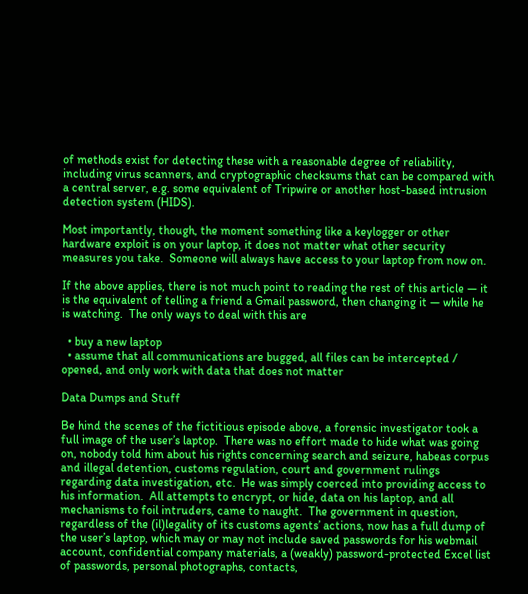of methods exist for detecting these with a reasonable degree of reliability, including virus scanners, and cryptographic checksums that can be compared with a central server, e.g. some equivalent of Tripwire or another host-based intrusion detection system (HIDS).

Most importantly, though, the moment something like a keylogger or other hardware exploit is on your laptop, it does not matter what other security measures you take.  Someone will always have access to your laptop from now on.

If the above applies, there is not much point to reading the rest of this article — it is the equivalent of telling a friend a Gmail password, then changing it — while he is watching.  The only ways to deal with this are

  • buy a new laptop
  • assume that all communications are bugged, all files can be intercepted / opened, and only work with data that does not matter

Data Dumps and Stuff

Be hind the scenes of the fictitious episode above, a forensic investigator took a full image of the user’s laptop.  There was no effort made to hide what was going on, nobody told him about his rights concerning search and seizure, habeas corpus and illegal detention, customs regulation, court and government rulings regarding data investigation, etc.  He was simply coerced into providing access to his information.  All attempts to encrypt, or hide, data on his laptop, and all mechanisms to foil intruders, came to naught.  The government in question, regardless of the (il)legality of its customs agents’ actions, now has a full dump of the user’s laptop, which may or may not include saved passwords for his webmail account, confidential company materials, a (weakly) password-protected Excel list of passwords, personal photographs, contacts,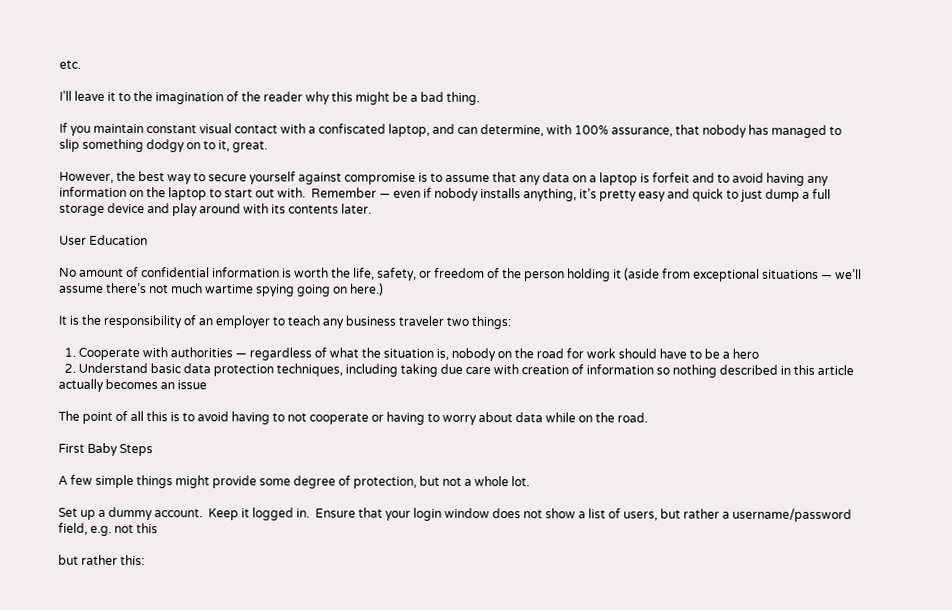etc.

I’ll leave it to the imagination of the reader why this might be a bad thing.

If you maintain constant visual contact with a confiscated laptop, and can determine, with 100% assurance, that nobody has managed to slip something dodgy on to it, great.

However, the best way to secure yourself against compromise is to assume that any data on a laptop is forfeit and to avoid having any information on the laptop to start out with.  Remember — even if nobody installs anything, it’s pretty easy and quick to just dump a full storage device and play around with its contents later.

User Education

No amount of confidential information is worth the life, safety, or freedom of the person holding it (aside from exceptional situations — we’ll assume there’s not much wartime spying going on here.)

It is the responsibility of an employer to teach any business traveler two things:

  1. Cooperate with authorities — regardless of what the situation is, nobody on the road for work should have to be a hero
  2. Understand basic data protection techniques, including taking due care with creation of information so nothing described in this article actually becomes an issue

The point of all this is to avoid having to not cooperate or having to worry about data while on the road.

First Baby Steps

A few simple things might provide some degree of protection, but not a whole lot.

Set up a dummy account.  Keep it logged in.  Ensure that your login window does not show a list of users, but rather a username/password field, e.g. not this

but rather this: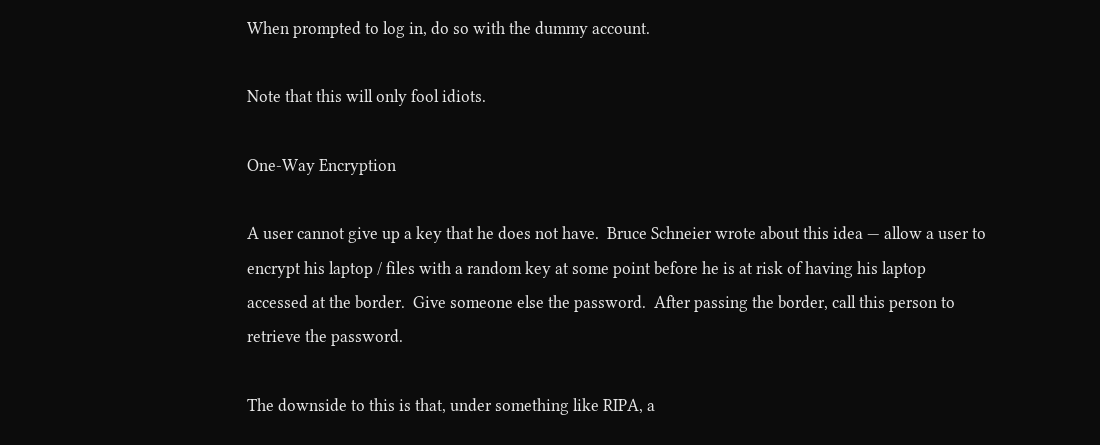When prompted to log in, do so with the dummy account.

Note that this will only fool idiots.

One-Way Encryption

A user cannot give up a key that he does not have.  Bruce Schneier wrote about this idea — allow a user to encrypt his laptop / files with a random key at some point before he is at risk of having his laptop accessed at the border.  Give someone else the password.  After passing the border, call this person to retrieve the password.

The downside to this is that, under something like RIPA, a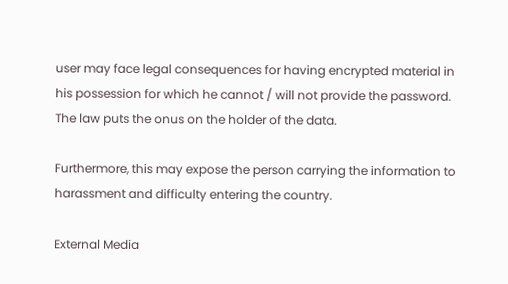user may face legal consequences for having encrypted material in his possession for which he cannot / will not provide the password.  The law puts the onus on the holder of the data.

Furthermore, this may expose the person carrying the information to harassment and difficulty entering the country.

External Media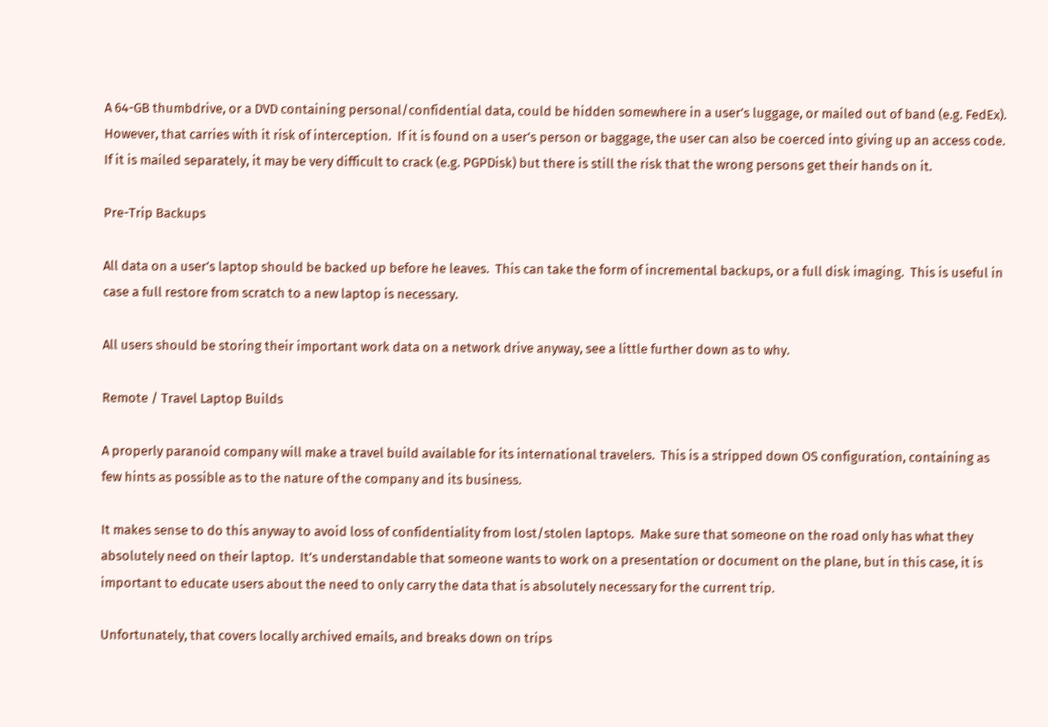A 64-GB thumbdrive, or a DVD containing personal/confidential data, could be hidden somewhere in a user’s luggage, or mailed out of band (e.g. FedEx).  However, that carries with it risk of interception.  If it is found on a user’s person or baggage, the user can also be coerced into giving up an access code.  If it is mailed separately, it may be very difficult to crack (e.g. PGPDisk) but there is still the risk that the wrong persons get their hands on it.

Pre-Trip Backups

All data on a user’s laptop should be backed up before he leaves.  This can take the form of incremental backups, or a full disk imaging.  This is useful in case a full restore from scratch to a new laptop is necessary.

All users should be storing their important work data on a network drive anyway, see a little further down as to why.

Remote / Travel Laptop Builds

A properly paranoid company will make a travel build available for its international travelers.  This is a stripped down OS configuration, containing as few hints as possible as to the nature of the company and its business.

It makes sense to do this anyway to avoid loss of confidentiality from lost/stolen laptops.  Make sure that someone on the road only has what they absolutely need on their laptop.  It’s understandable that someone wants to work on a presentation or document on the plane, but in this case, it is important to educate users about the need to only carry the data that is absolutely necessary for the current trip.

Unfortunately, that covers locally archived emails, and breaks down on trips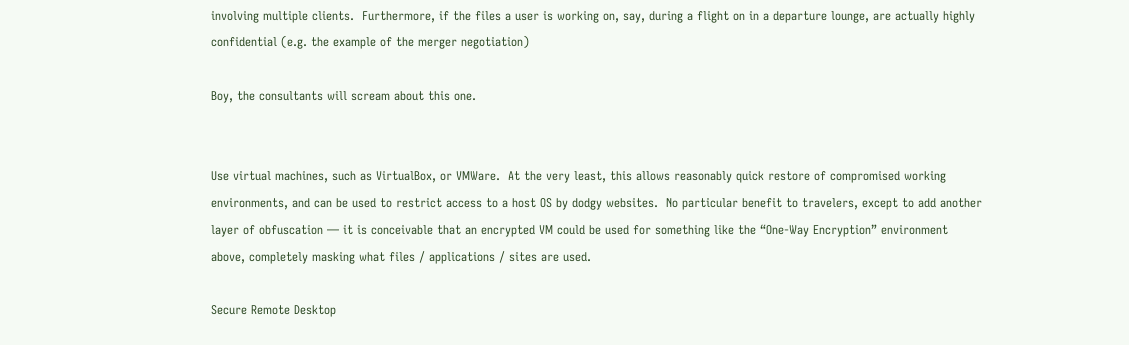involving multiple clients.  Furthermore, if the files a user is working on, say, during a flight on in a departure lounge, are actually highly confidential (e.g. the example of the merger negotiation)

Boy, the consultants will scream about this one.


Use virtual machines, such as VirtualBox, or VMWare.  At the very least, this allows reasonably quick restore of compromised working environments, and can be used to restrict access to a host OS by dodgy websites.  No particular benefit to travelers, except to add another layer of obfuscation — it is conceivable that an encrypted VM could be used for something like the “One-Way Encryption” environment above, completely masking what files / applications / sites are used.

Secure Remote Desktop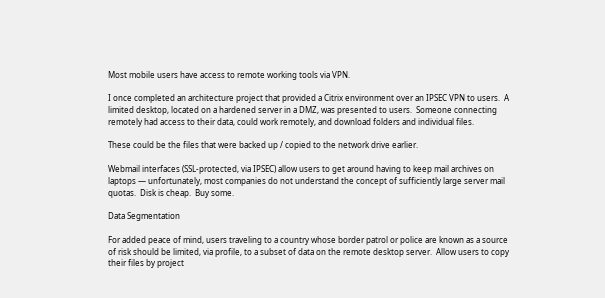Most mobile users have access to remote working tools via VPN.

I once completed an architecture project that provided a Citrix environment over an IPSEC VPN to users.  A limited desktop, located on a hardened server in a DMZ, was presented to users.  Someone connecting remotely had access to their data, could work remotely, and download folders and individual files.

These could be the files that were backed up / copied to the network drive earlier.

Webmail interfaces (SSL-protected, via IPSEC) allow users to get around having to keep mail archives on laptops — unfortunately, most companies do not understand the concept of sufficiently large server mail quotas.  Disk is cheap.  Buy some.

Data Segmentation

For added peace of mind, users traveling to a country whose border patrol or police are known as a source of risk should be limited, via profile, to a subset of data on the remote desktop server.  Allow users to copy their files by project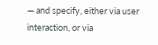— and specify, either via user interaction, or via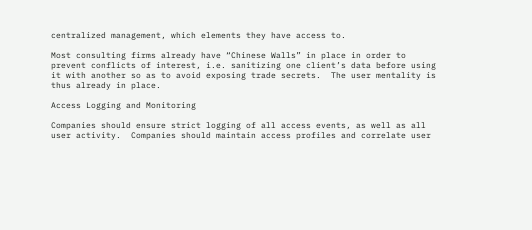centralized management, which elements they have access to.

Most consulting firms already have “Chinese Walls” in place in order to prevent conflicts of interest, i.e. sanitizing one client’s data before using it with another so as to avoid exposing trade secrets.  The user mentality is thus already in place.

Access Logging and Monitoring

Companies should ensure strict logging of all access events, as well as all user activity.  Companies should maintain access profiles and correlate user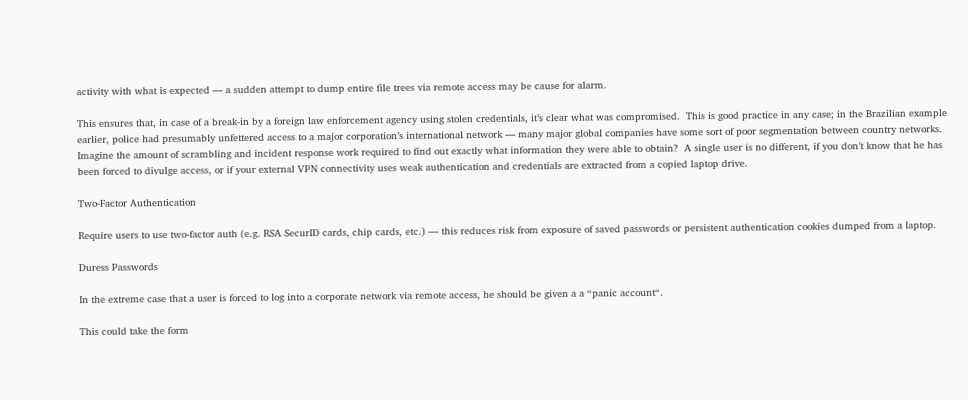activity with what is expected — a sudden attempt to dump entire file trees via remote access may be cause for alarm.

This ensures that, in case of a break-in by a foreign law enforcement agency using stolen credentials, it’s clear what was compromised.  This is good practice in any case; in the Brazilian example earlier, police had presumably unfettered access to a major corporation’s international network — many major global companies have some sort of poor segmentation between country networks.  Imagine the amount of scrambling and incident response work required to find out exactly what information they were able to obtain?  A single user is no different, if you don’t know that he has been forced to divulge access, or if your external VPN connectivity uses weak authentication and credentials are extracted from a copied laptop drive.

Two-Factor Authentication

Require users to use two-factor auth (e.g. RSA SecurID cards, chip cards, etc.) — this reduces risk from exposure of saved passwords or persistent authentication cookies dumped from a laptop.

Duress Passwords

In the extreme case that a user is forced to log into a corporate network via remote access, he should be given a a “panic account“.

This could take the form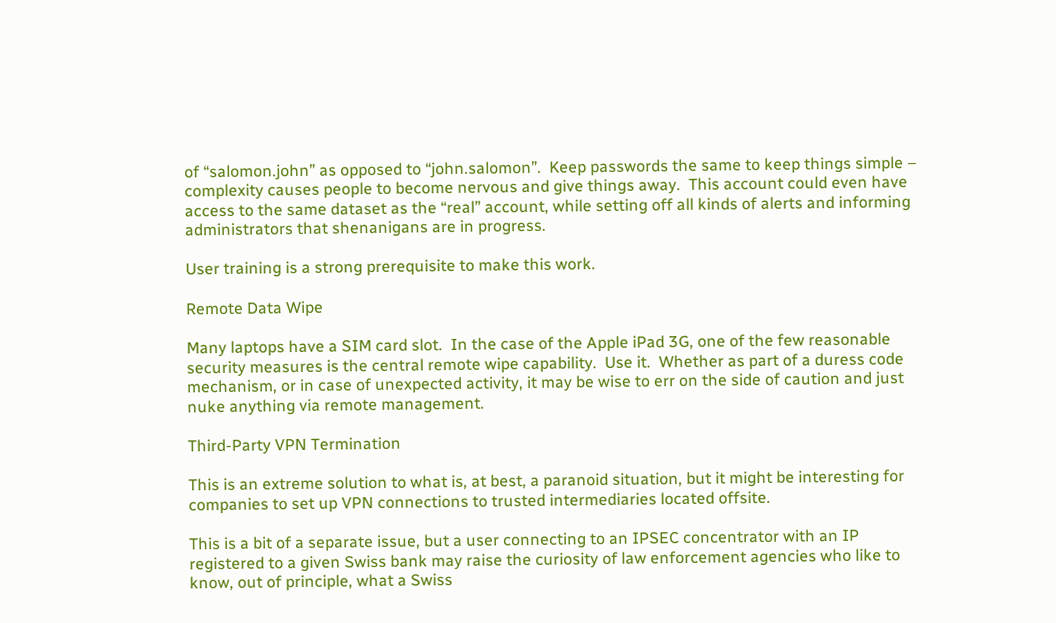of “salomon.john” as opposed to “john.salomon”.  Keep passwords the same to keep things simple – complexity causes people to become nervous and give things away.  This account could even have access to the same dataset as the “real” account, while setting off all kinds of alerts and informing administrators that shenanigans are in progress.

User training is a strong prerequisite to make this work.

Remote Data Wipe

Many laptops have a SIM card slot.  In the case of the Apple iPad 3G, one of the few reasonable security measures is the central remote wipe capability.  Use it.  Whether as part of a duress code mechanism, or in case of unexpected activity, it may be wise to err on the side of caution and just nuke anything via remote management.

Third-Party VPN Termination

This is an extreme solution to what is, at best, a paranoid situation, but it might be interesting for companies to set up VPN connections to trusted intermediaries located offsite.

This is a bit of a separate issue, but a user connecting to an IPSEC concentrator with an IP registered to a given Swiss bank may raise the curiosity of law enforcement agencies who like to know, out of principle, what a Swiss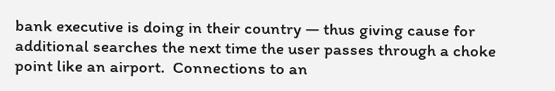bank executive is doing in their country — thus giving cause for additional searches the next time the user passes through a choke point like an airport.  Connections to an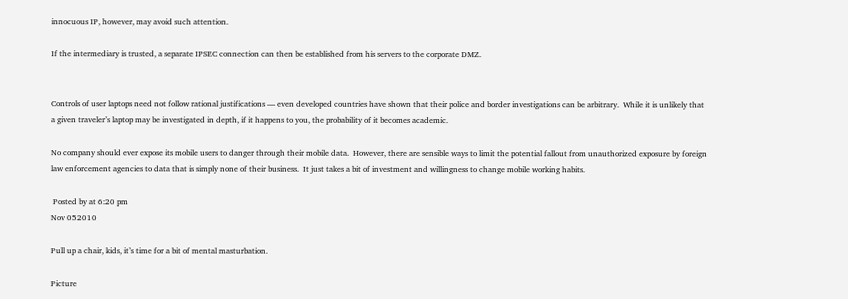innocuous IP, however, may avoid such attention.

If the intermediary is trusted, a separate IPSEC connection can then be established from his servers to the corporate DMZ.


Controls of user laptops need not follow rational justifications — even developed countries have shown that their police and border investigations can be arbitrary.  While it is unlikely that a given traveler’s laptop may be investigated in depth, if it happens to you, the probability of it becomes academic.

No company should ever expose its mobile users to danger through their mobile data.  However, there are sensible ways to limit the potential fallout from unauthorized exposure by foreign law enforcement agencies to data that is simply none of their business.  It just takes a bit of investment and willingness to change mobile working habits.

 Posted by at 6:20 pm
Nov 052010

Pull up a chair, kids, it’s time for a bit of mental masturbation.

Picture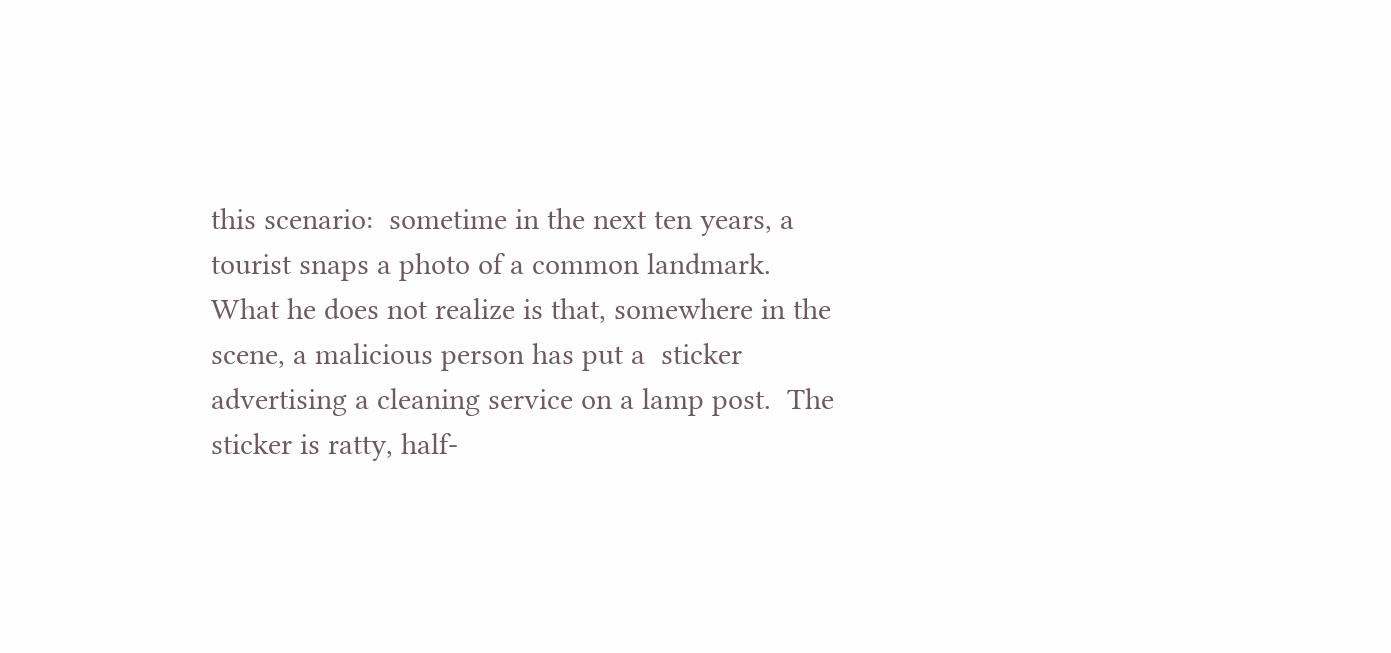this scenario:  sometime in the next ten years, a tourist snaps a photo of a common landmark.  What he does not realize is that, somewhere in the scene, a malicious person has put a  sticker advertising a cleaning service on a lamp post.  The sticker is ratty, half-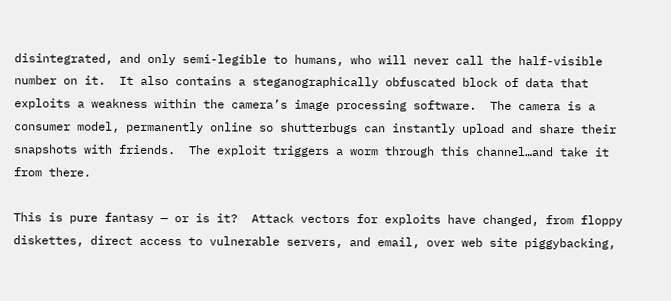disintegrated, and only semi-legible to humans, who will never call the half-visible number on it.  It also contains a steganographically obfuscated block of data that exploits a weakness within the camera’s image processing software.  The camera is a consumer model, permanently online so shutterbugs can instantly upload and share their snapshots with friends.  The exploit triggers a worm through this channel…and take it from there.

This is pure fantasy — or is it?  Attack vectors for exploits have changed, from floppy diskettes, direct access to vulnerable servers, and email, over web site piggybacking,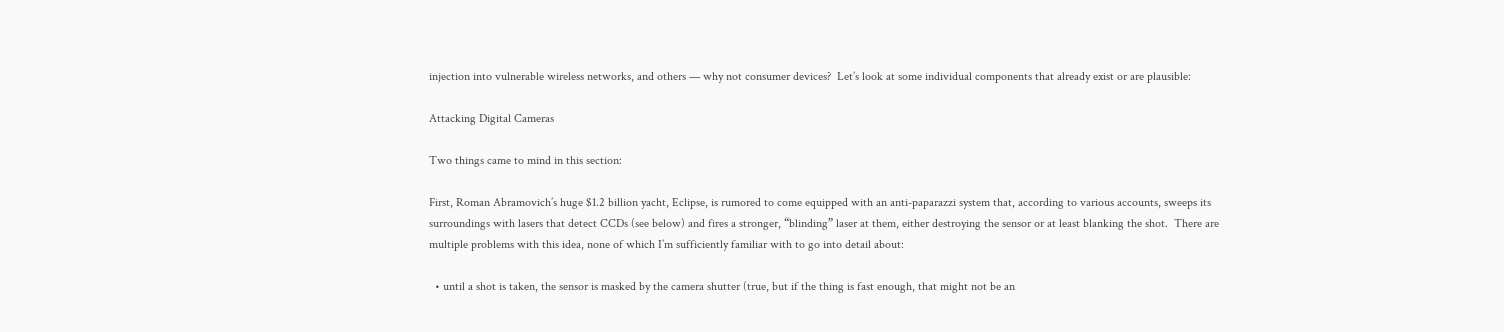injection into vulnerable wireless networks, and others — why not consumer devices?  Let’s look at some individual components that already exist or are plausible:

Attacking Digital Cameras

Two things came to mind in this section:

First, Roman Abramovich’s huge $1.2 billion yacht, Eclipse, is rumored to come equipped with an anti-paparazzi system that, according to various accounts, sweeps its surroundings with lasers that detect CCDs (see below) and fires a stronger, “blinding” laser at them, either destroying the sensor or at least blanking the shot.  There are multiple problems with this idea, none of which I’m sufficiently familiar with to go into detail about:

  • until a shot is taken, the sensor is masked by the camera shutter (true, but if the thing is fast enough, that might not be an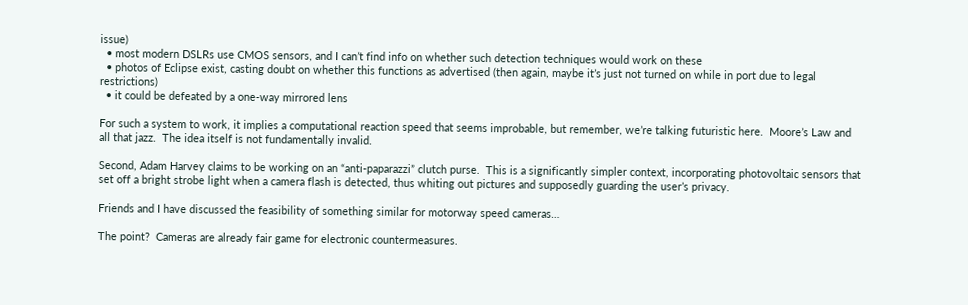issue)
  • most modern DSLRs use CMOS sensors, and I can’t find info on whether such detection techniques would work on these
  • photos of Eclipse exist, casting doubt on whether this functions as advertised (then again, maybe it’s just not turned on while in port due to legal restrictions)
  • it could be defeated by a one-way mirrored lens

For such a system to work, it implies a computational reaction speed that seems improbable, but remember, we’re talking futuristic here.  Moore’s Law and all that jazz.  The idea itself is not fundamentally invalid.

Second, Adam Harvey claims to be working on an “anti-paparazzi” clutch purse.  This is a significantly simpler context, incorporating photovoltaic sensors that set off a bright strobe light when a camera flash is detected, thus whiting out pictures and supposedly guarding the user’s privacy.

Friends and I have discussed the feasibility of something similar for motorway speed cameras…

The point?  Cameras are already fair game for electronic countermeasures.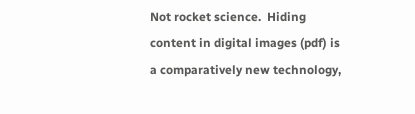Not rocket science.  Hiding content in digital images (pdf) is a comparatively new technology,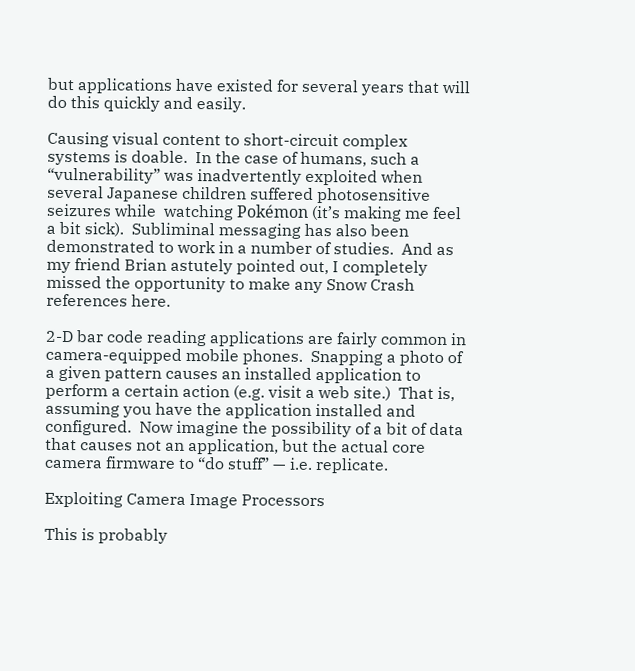but applications have existed for several years that will do this quickly and easily.

Causing visual content to short-circuit complex systems is doable.  In the case of humans, such a “vulnerability” was inadvertently exploited when several Japanese children suffered photosensitive seizures while  watching Pokémon (it’s making me feel a bit sick).  Subliminal messaging has also been demonstrated to work in a number of studies.  And as my friend Brian astutely pointed out, I completely missed the opportunity to make any Snow Crash references here.

2-D bar code reading applications are fairly common in camera-equipped mobile phones.  Snapping a photo of a given pattern causes an installed application to perform a certain action (e.g. visit a web site.)  That is, assuming you have the application installed and configured.  Now imagine the possibility of a bit of data that causes not an application, but the actual core camera firmware to “do stuff” — i.e. replicate.

Exploiting Camera Image Processors

This is probably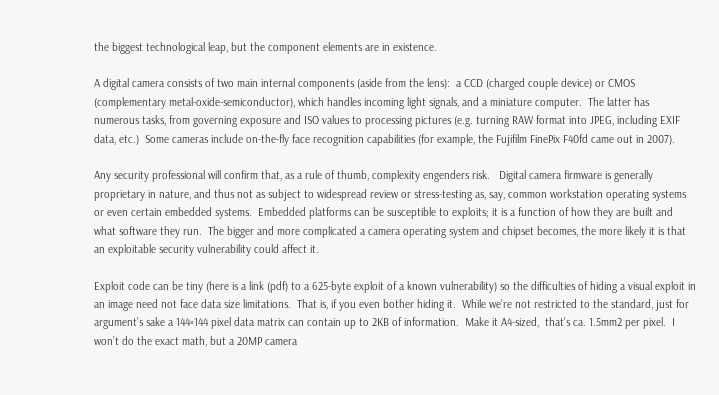the biggest technological leap, but the component elements are in existence.

A digital camera consists of two main internal components (aside from the lens):  a CCD (charged couple device) or CMOS (complementary metal-oxide-semiconductor), which handles incoming light signals, and a miniature computer.  The latter has numerous tasks, from governing exposure and ISO values to processing pictures (e.g. turning RAW format into JPEG, including EXIF data, etc.)  Some cameras include on-the-fly face recognition capabilities (for example, the Fujifilm FinePix F40fd came out in 2007).

Any security professional will confirm that, as a rule of thumb, complexity engenders risk.   Digital camera firmware is generally proprietary in nature, and thus not as subject to widespread review or stress-testing as, say, common workstation operating systems or even certain embedded systems.  Embedded platforms can be susceptible to exploits; it is a function of how they are built and what software they run.  The bigger and more complicated a camera operating system and chipset becomes, the more likely it is that an exploitable security vulnerability could affect it.

Exploit code can be tiny (here is a link (pdf) to a 625-byte exploit of a known vulnerability) so the difficulties of hiding a visual exploit in an image need not face data size limitations.  That is, if you even bother hiding it.  While we’re not restricted to the standard, just for argument’s sake a 144×144 pixel data matrix can contain up to 2KB of information.  Make it A4-sized,  that’s ca. 1.5mm2 per pixel.  I won’t do the exact math, but a 20MP camera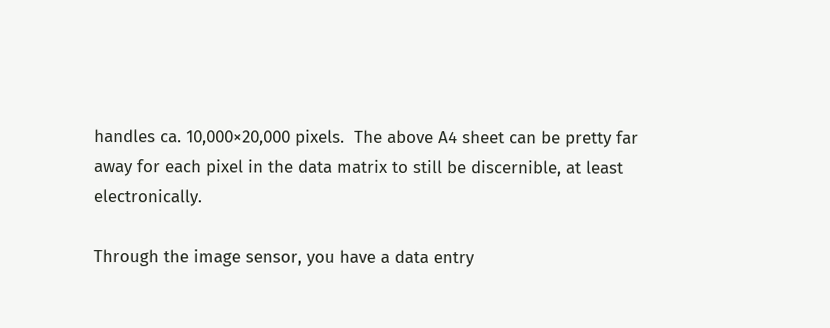handles ca. 10,000×20,000 pixels.  The above A4 sheet can be pretty far away for each pixel in the data matrix to still be discernible, at least electronically.

Through the image sensor, you have a data entry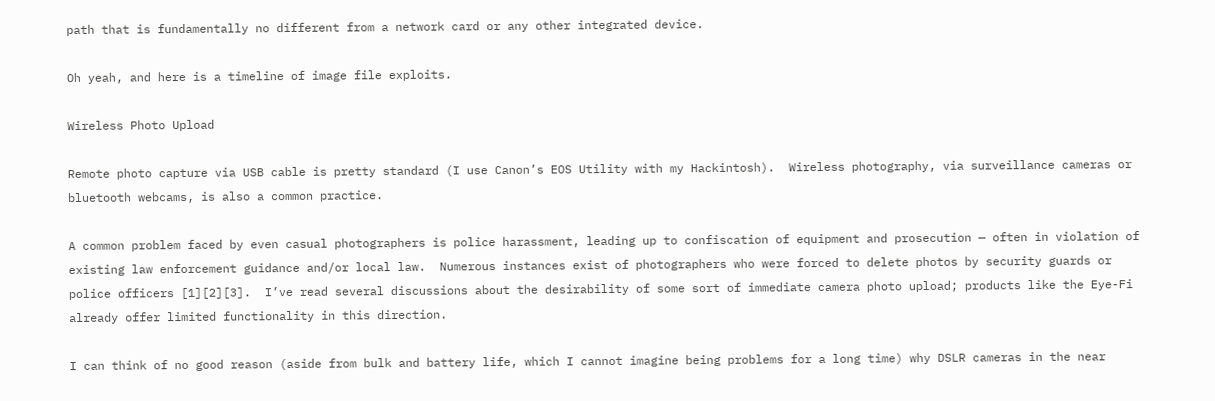path that is fundamentally no different from a network card or any other integrated device.

Oh yeah, and here is a timeline of image file exploits.

Wireless Photo Upload

Remote photo capture via USB cable is pretty standard (I use Canon’s EOS Utility with my Hackintosh).  Wireless photography, via surveillance cameras or bluetooth webcams, is also a common practice.

A common problem faced by even casual photographers is police harassment, leading up to confiscation of equipment and prosecution — often in violation of existing law enforcement guidance and/or local law.  Numerous instances exist of photographers who were forced to delete photos by security guards or police officers [1][2][3].  I’ve read several discussions about the desirability of some sort of immediate camera photo upload; products like the Eye-Fi already offer limited functionality in this direction.

I can think of no good reason (aside from bulk and battery life, which I cannot imagine being problems for a long time) why DSLR cameras in the near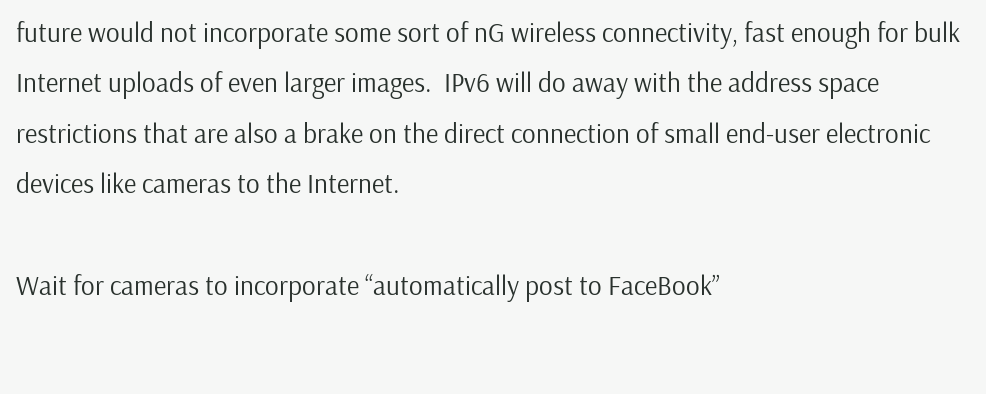future would not incorporate some sort of nG wireless connectivity, fast enough for bulk Internet uploads of even larger images.  IPv6 will do away with the address space restrictions that are also a brake on the direct connection of small end-user electronic devices like cameras to the Internet.

Wait for cameras to incorporate “automatically post to FaceBook”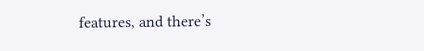features, and there’s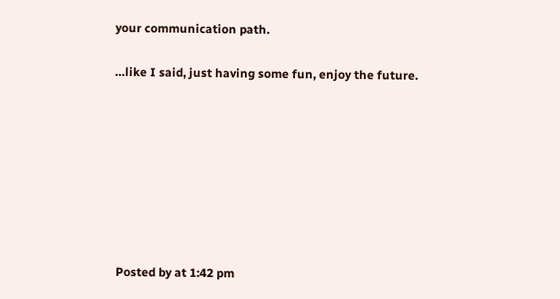your communication path.

…like I said, just having some fun, enjoy the future.








 Posted by at 1:42 pm